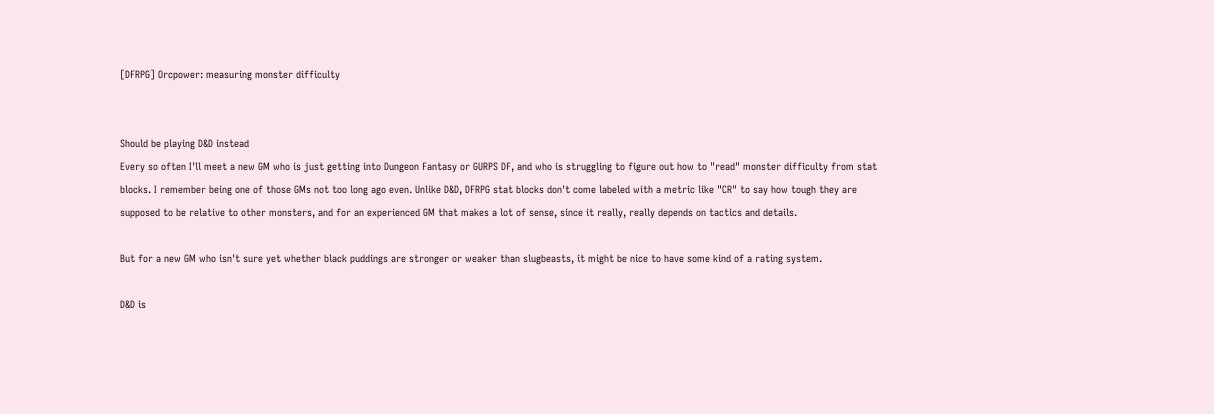[DFRPG] Orcpower: measuring monster difficulty


Should be playing D&D instead
Every so often I'll meet a new GM who is just getting into Dungeon Fantasy or GURPS DF, and who is struggling to figure out how to "read" monster difficulty from stat blocks. I remember being one of those GMs not too long ago even. Unlike D&D, DFRPG stat blocks don't come labeled with a metric like "CR" to say how tough they are supposed to be relative to other monsters, and for an experienced GM that makes a lot of sense, since it really, really depends on tactics and details.

But for a new GM who isn't sure yet whether black puddings are stronger or weaker than slugbeasts, it might be nice to have some kind of a rating system.

D&D is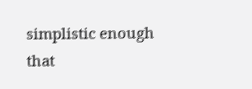simplistic enough that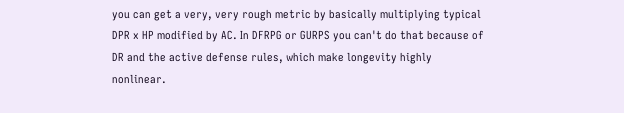you can get a very, very rough metric by basically multiplying typical DPR x HP modified by AC. In DFRPG or GURPS you can't do that because of DR and the active defense rules, which make longevity highly nonlinear.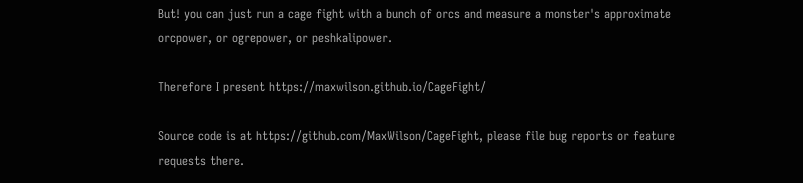But! you can just run a cage fight with a bunch of orcs and measure a monster's approximate orcpower, or ogrepower, or peshkalipower.

Therefore I present https://maxwilson.github.io/CageFight/

Source code is at https://github.com/MaxWilson/CageFight, please file bug reports or feature requests there.